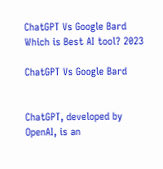ChatGPT Vs Google Bard Which is Best AI tool? 2023

ChatGPT Vs Google Bard


ChatGPT, developed by OpenAI, is an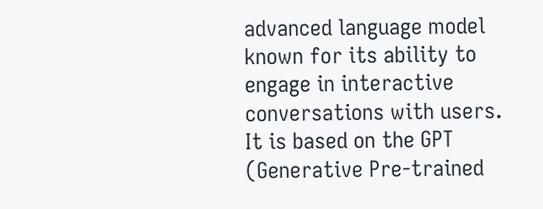advanced language model known for its ability to engage in interactive conversations with users. It is based on the GPT (Generative Pre-trained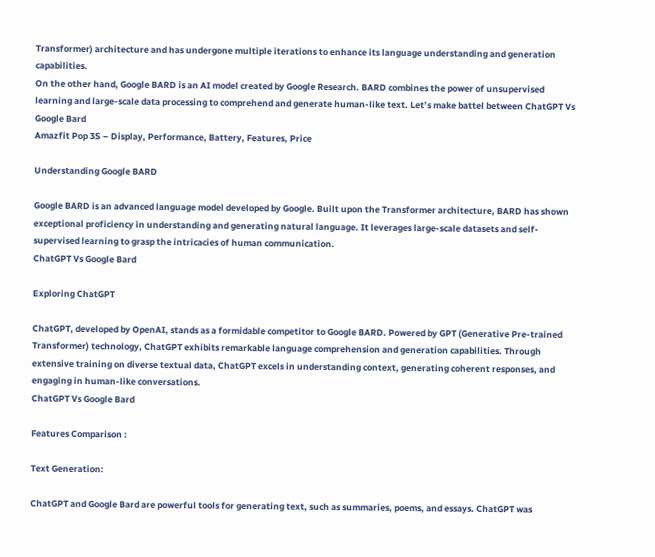Transformer) architecture and has undergone multiple iterations to enhance its language understanding and generation capabilities.
On the other hand, Google BARD is an AI model created by Google Research. BARD combines the power of unsupervised learning and large-scale data processing to comprehend and generate human-like text. Let’s make battel between ChatGPT Vs Google Bard
Amazfit Pop 3S – Display, Performance, Battery, Features, Price

Understanding Google BARD

Google BARD is an advanced language model developed by Google. Built upon the Transformer architecture, BARD has shown exceptional proficiency in understanding and generating natural language. It leverages large-scale datasets and self-supervised learning to grasp the intricacies of human communication.
ChatGPT Vs Google Bard

Exploring ChatGPT

ChatGPT, developed by OpenAI, stands as a formidable competitor to Google BARD. Powered by GPT (Generative Pre-trained Transformer) technology, ChatGPT exhibits remarkable language comprehension and generation capabilities. Through extensive training on diverse textual data, ChatGPT excels in understanding context, generating coherent responses, and engaging in human-like conversations.
ChatGPT Vs Google Bard

Features Comparison :

Text Generation:

ChatGPT and Google Bard are powerful tools for generating text, such as summaries, poems, and essays. ChatGPT was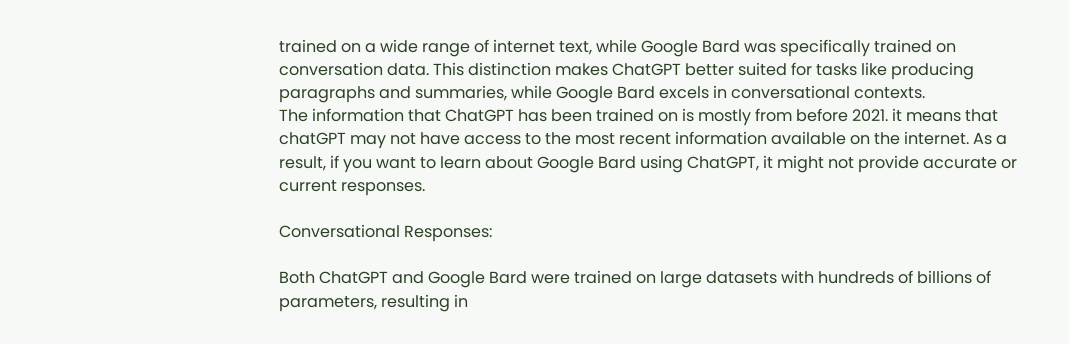trained on a wide range of internet text, while Google Bard was specifically trained on conversation data. This distinction makes ChatGPT better suited for tasks like producing paragraphs and summaries, while Google Bard excels in conversational contexts.
The information that ChatGPT has been trained on is mostly from before 2021. it means that chatGPT may not have access to the most recent information available on the internet. As a result, if you want to learn about Google Bard using ChatGPT, it might not provide accurate or current responses.

Conversational Responses:

Both ChatGPT and Google Bard were trained on large datasets with hundreds of billions of parameters, resulting in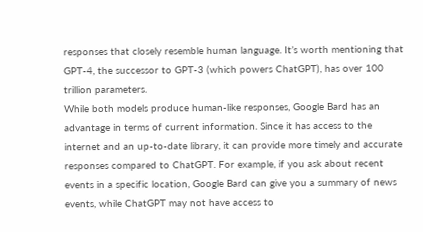responses that closely resemble human language. It’s worth mentioning that GPT-4, the successor to GPT-3 (which powers ChatGPT), has over 100 trillion parameters.
While both models produce human-like responses, Google Bard has an advantage in terms of current information. Since it has access to the internet and an up-to-date library, it can provide more timely and accurate responses compared to ChatGPT. For example, if you ask about recent events in a specific location, Google Bard can give you a summary of news events, while ChatGPT may not have access to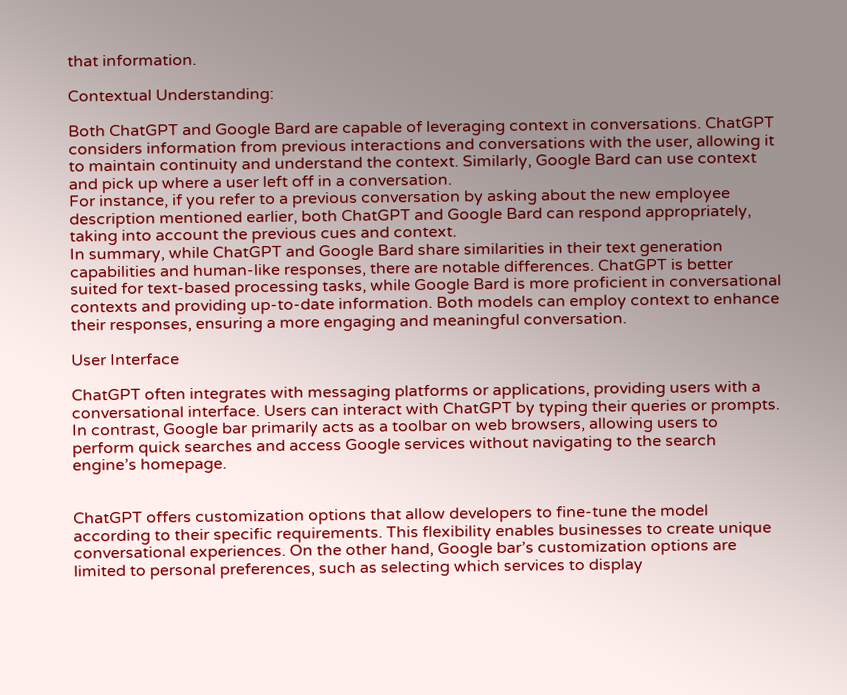that information.

Contextual Understanding:

Both ChatGPT and Google Bard are capable of leveraging context in conversations. ChatGPT considers information from previous interactions and conversations with the user, allowing it to maintain continuity and understand the context. Similarly, Google Bard can use context and pick up where a user left off in a conversation.
For instance, if you refer to a previous conversation by asking about the new employee description mentioned earlier, both ChatGPT and Google Bard can respond appropriately, taking into account the previous cues and context.
In summary, while ChatGPT and Google Bard share similarities in their text generation capabilities and human-like responses, there are notable differences. ChatGPT is better suited for text-based processing tasks, while Google Bard is more proficient in conversational contexts and providing up-to-date information. Both models can employ context to enhance their responses, ensuring a more engaging and meaningful conversation.

User Interface

ChatGPT often integrates with messaging platforms or applications, providing users with a conversational interface. Users can interact with ChatGPT by typing their queries or prompts. In contrast, Google bar primarily acts as a toolbar on web browsers, allowing users to perform quick searches and access Google services without navigating to the search engine’s homepage.


ChatGPT offers customization options that allow developers to fine-tune the model according to their specific requirements. This flexibility enables businesses to create unique conversational experiences. On the other hand, Google bar’s customization options are limited to personal preferences, such as selecting which services to display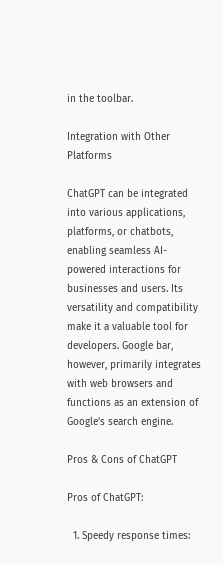in the toolbar.

Integration with Other Platforms

ChatGPT can be integrated into various applications, platforms, or chatbots, enabling seamless AI-powered interactions for businesses and users. Its versatility and compatibility make it a valuable tool for developers. Google bar, however, primarily integrates with web browsers and functions as an extension of Google’s search engine.

Pros & Cons of ChatGPT

Pros of ChatGPT:

  1. Speedy response times: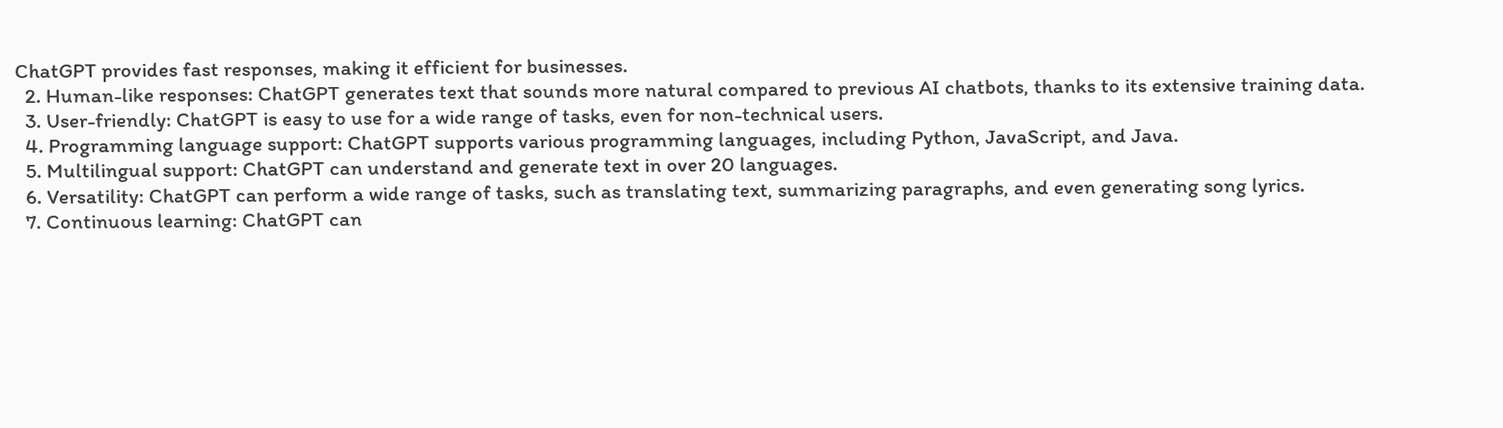ChatGPT provides fast responses, making it efficient for businesses.
  2. Human-like responses: ChatGPT generates text that sounds more natural compared to previous AI chatbots, thanks to its extensive training data.
  3. User-friendly: ChatGPT is easy to use for a wide range of tasks, even for non-technical users.
  4. Programming language support: ChatGPT supports various programming languages, including Python, JavaScript, and Java.
  5. Multilingual support: ChatGPT can understand and generate text in over 20 languages.
  6. Versatility: ChatGPT can perform a wide range of tasks, such as translating text, summarizing paragraphs, and even generating song lyrics.
  7. Continuous learning: ChatGPT can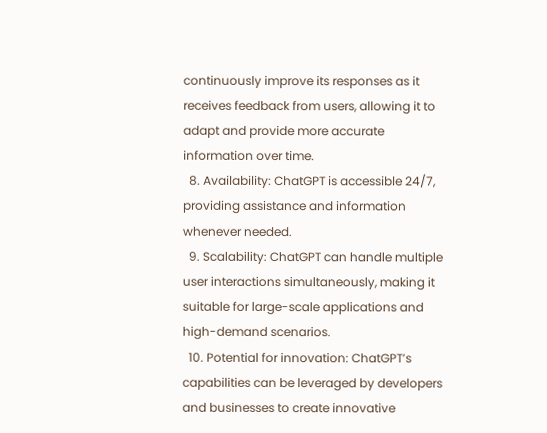continuously improve its responses as it receives feedback from users, allowing it to adapt and provide more accurate information over time.
  8. Availability: ChatGPT is accessible 24/7, providing assistance and information whenever needed.
  9. Scalability: ChatGPT can handle multiple user interactions simultaneously, making it suitable for large-scale applications and high-demand scenarios.
  10. Potential for innovation: ChatGPT’s capabilities can be leveraged by developers and businesses to create innovative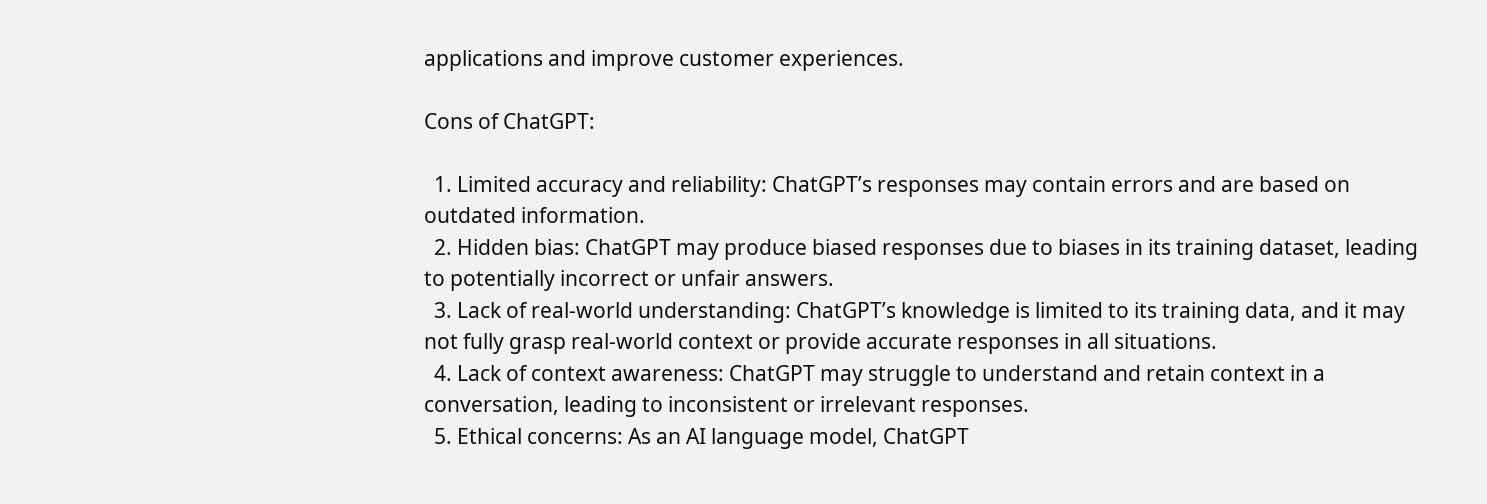applications and improve customer experiences.

Cons of ChatGPT:

  1. Limited accuracy and reliability: ChatGPT’s responses may contain errors and are based on outdated information.
  2. Hidden bias: ChatGPT may produce biased responses due to biases in its training dataset, leading to potentially incorrect or unfair answers.
  3. Lack of real-world understanding: ChatGPT’s knowledge is limited to its training data, and it may not fully grasp real-world context or provide accurate responses in all situations.
  4. Lack of context awareness: ChatGPT may struggle to understand and retain context in a conversation, leading to inconsistent or irrelevant responses.
  5. Ethical concerns: As an AI language model, ChatGPT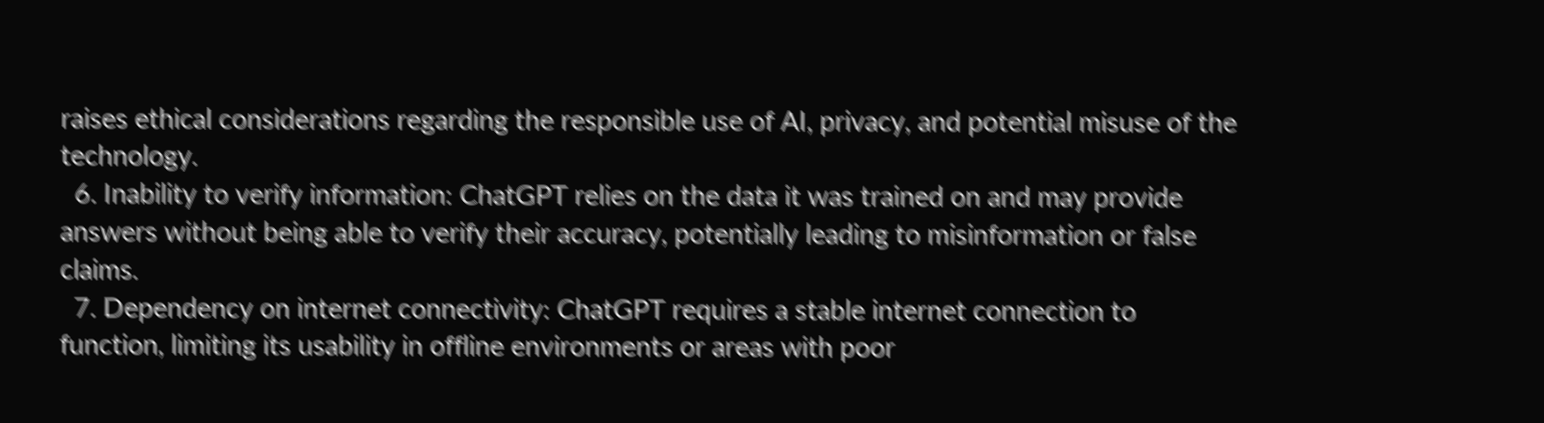raises ethical considerations regarding the responsible use of AI, privacy, and potential misuse of the technology.
  6. Inability to verify information: ChatGPT relies on the data it was trained on and may provide answers without being able to verify their accuracy, potentially leading to misinformation or false claims.
  7. Dependency on internet connectivity: ChatGPT requires a stable internet connection to function, limiting its usability in offline environments or areas with poor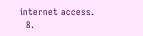internet access.
  8.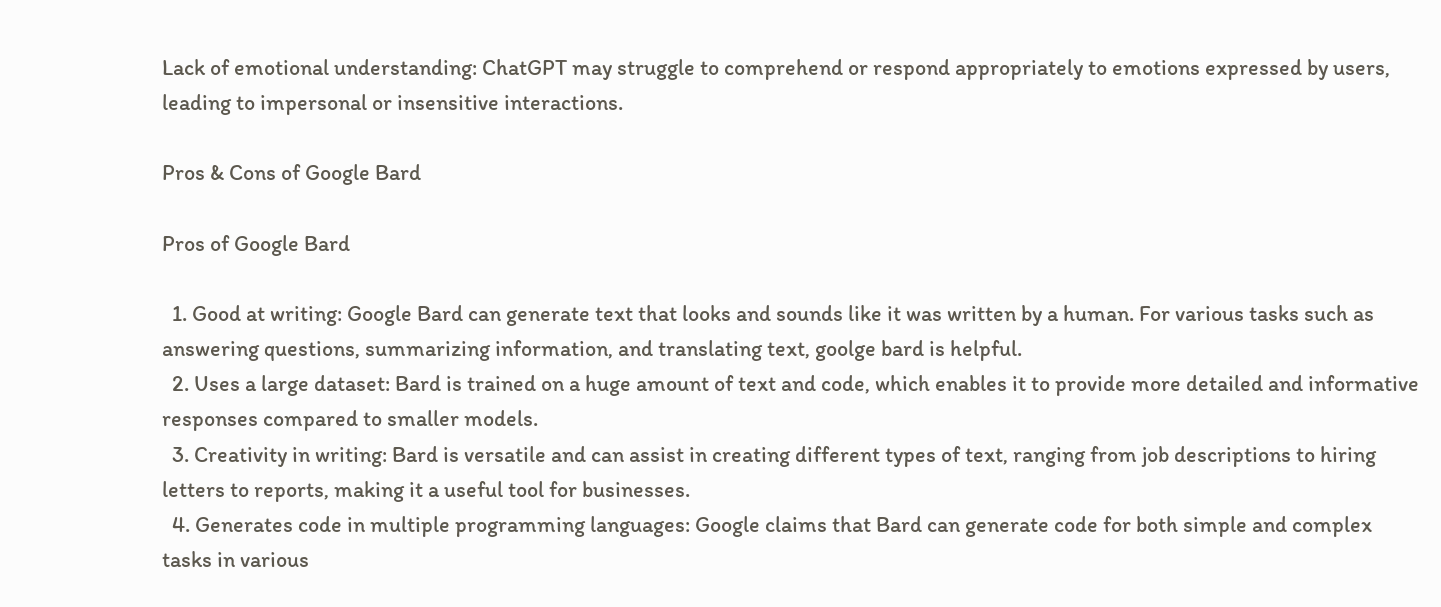Lack of emotional understanding: ChatGPT may struggle to comprehend or respond appropriately to emotions expressed by users, leading to impersonal or insensitive interactions.

Pros & Cons of Google Bard

Pros of Google Bard

  1. Good at writing: Google Bard can generate text that looks and sounds like it was written by a human. For various tasks such as answering questions, summarizing information, and translating text, goolge bard is helpful.
  2. Uses a large dataset: Bard is trained on a huge amount of text and code, which enables it to provide more detailed and informative responses compared to smaller models.
  3. Creativity in writing: Bard is versatile and can assist in creating different types of text, ranging from job descriptions to hiring letters to reports, making it a useful tool for businesses.
  4. Generates code in multiple programming languages: Google claims that Bard can generate code for both simple and complex tasks in various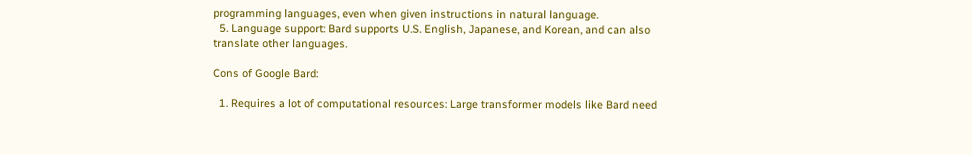programming languages, even when given instructions in natural language.
  5. Language support: Bard supports U.S. English, Japanese, and Korean, and can also translate other languages.

Cons of Google Bard:

  1. Requires a lot of computational resources: Large transformer models like Bard need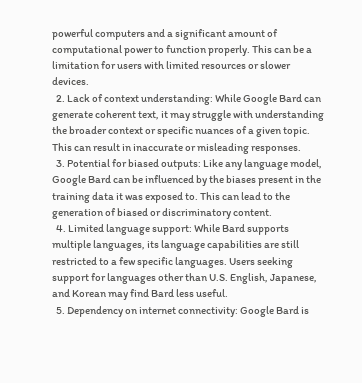powerful computers and a significant amount of computational power to function properly. This can be a limitation for users with limited resources or slower devices.
  2. Lack of context understanding: While Google Bard can generate coherent text, it may struggle with understanding the broader context or specific nuances of a given topic. This can result in inaccurate or misleading responses.
  3. Potential for biased outputs: Like any language model, Google Bard can be influenced by the biases present in the training data it was exposed to. This can lead to the generation of biased or discriminatory content.
  4. Limited language support: While Bard supports multiple languages, its language capabilities are still restricted to a few specific languages. Users seeking support for languages other than U.S. English, Japanese, and Korean may find Bard less useful.
  5. Dependency on internet connectivity: Google Bard is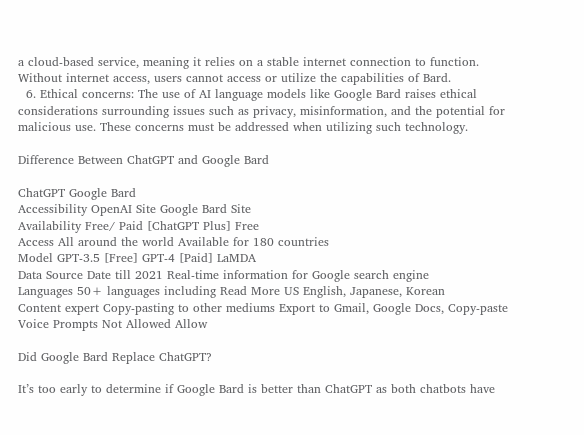a cloud-based service, meaning it relies on a stable internet connection to function. Without internet access, users cannot access or utilize the capabilities of Bard.
  6. Ethical concerns: The use of AI language models like Google Bard raises ethical considerations surrounding issues such as privacy, misinformation, and the potential for malicious use. These concerns must be addressed when utilizing such technology.

Difference Between ChatGPT and Google Bard

ChatGPT Google Bard
Accessibility OpenAI Site Google Bard Site
Availability Free/ Paid [ChatGPT Plus] Free
Access All around the world Available for 180 countries
Model GPT-3.5 [Free] GPT-4 [Paid] LaMDA
Data Source Date till 2021 Real-time information for Google search engine
Languages 50+ languages including Read More US English, Japanese, Korean
Content expert Copy-pasting to other mediums Export to Gmail, Google Docs, Copy-paste
Voice Prompts Not Allowed Allow

Did Google Bard Replace ChatGPT?

It’s too early to determine if Google Bard is better than ChatGPT as both chatbots have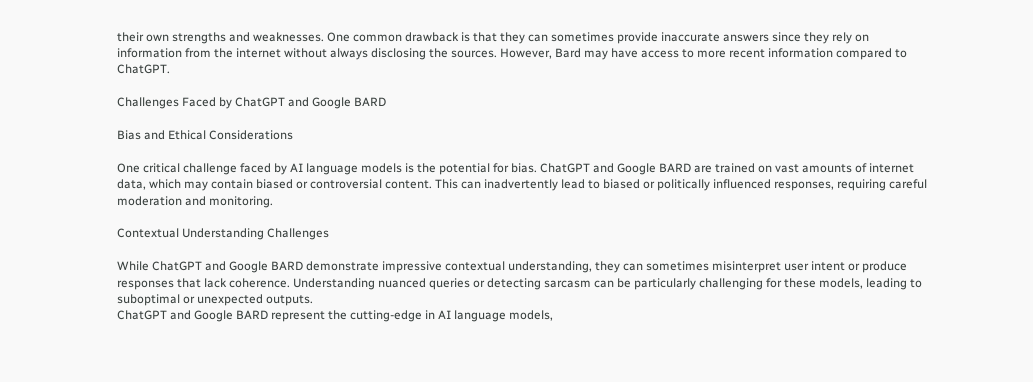their own strengths and weaknesses. One common drawback is that they can sometimes provide inaccurate answers since they rely on information from the internet without always disclosing the sources. However, Bard may have access to more recent information compared to ChatGPT.

Challenges Faced by ChatGPT and Google BARD

Bias and Ethical Considerations

One critical challenge faced by AI language models is the potential for bias. ChatGPT and Google BARD are trained on vast amounts of internet data, which may contain biased or controversial content. This can inadvertently lead to biased or politically influenced responses, requiring careful moderation and monitoring.

Contextual Understanding Challenges

While ChatGPT and Google BARD demonstrate impressive contextual understanding, they can sometimes misinterpret user intent or produce responses that lack coherence. Understanding nuanced queries or detecting sarcasm can be particularly challenging for these models, leading to suboptimal or unexpected outputs.
ChatGPT and Google BARD represent the cutting-edge in AI language models,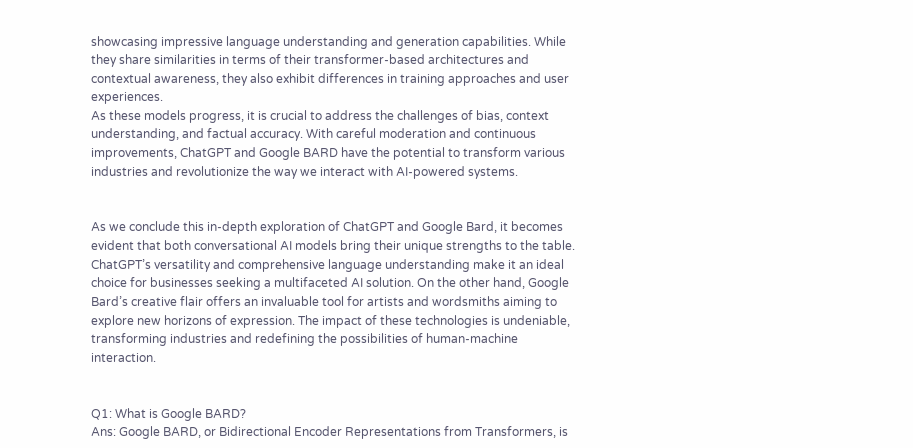showcasing impressive language understanding and generation capabilities. While they share similarities in terms of their transformer-based architectures and contextual awareness, they also exhibit differences in training approaches and user experiences.
As these models progress, it is crucial to address the challenges of bias, context understanding, and factual accuracy. With careful moderation and continuous improvements, ChatGPT and Google BARD have the potential to transform various industries and revolutionize the way we interact with AI-powered systems.


As we conclude this in-depth exploration of ChatGPT and Google Bard, it becomes evident that both conversational AI models bring their unique strengths to the table. ChatGPT’s versatility and comprehensive language understanding make it an ideal choice for businesses seeking a multifaceted AI solution. On the other hand, Google Bard’s creative flair offers an invaluable tool for artists and wordsmiths aiming to explore new horizons of expression. The impact of these technologies is undeniable, transforming industries and redefining the possibilities of human-machine interaction.


Q1: What is Google BARD?
Ans: Google BARD, or Bidirectional Encoder Representations from Transformers, is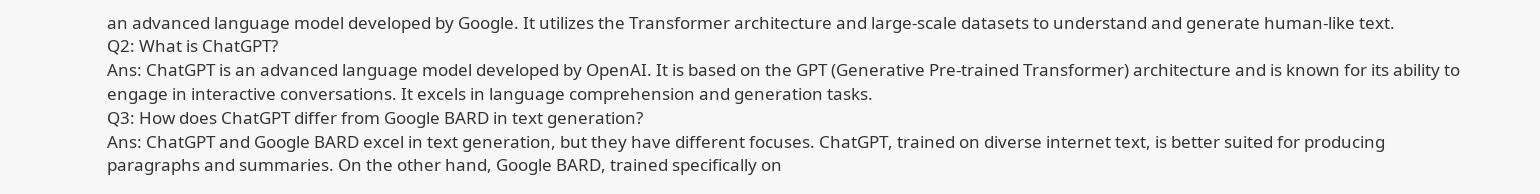an advanced language model developed by Google. It utilizes the Transformer architecture and large-scale datasets to understand and generate human-like text.
Q2: What is ChatGPT?
Ans: ChatGPT is an advanced language model developed by OpenAI. It is based on the GPT (Generative Pre-trained Transformer) architecture and is known for its ability to engage in interactive conversations. It excels in language comprehension and generation tasks.
Q3: How does ChatGPT differ from Google BARD in text generation?
Ans: ChatGPT and Google BARD excel in text generation, but they have different focuses. ChatGPT, trained on diverse internet text, is better suited for producing paragraphs and summaries. On the other hand, Google BARD, trained specifically on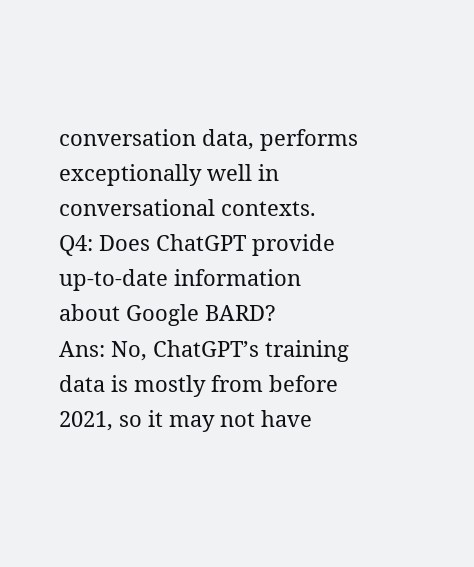conversation data, performs exceptionally well in conversational contexts.
Q4: Does ChatGPT provide up-to-date information about Google BARD?
Ans: No, ChatGPT’s training data is mostly from before 2021, so it may not have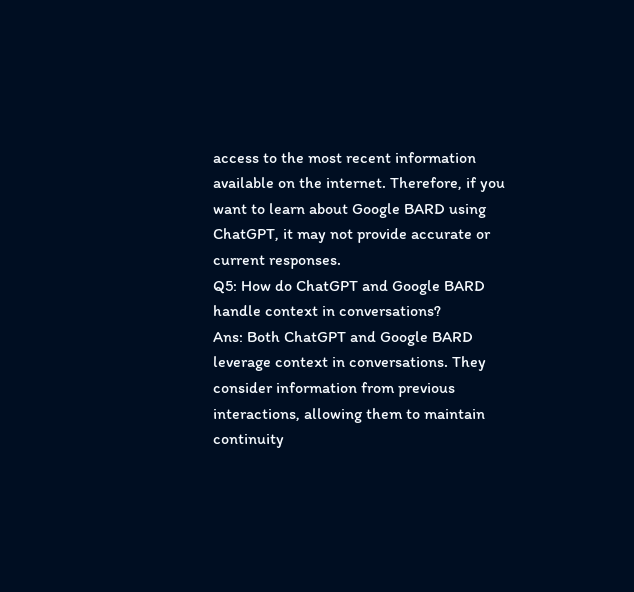access to the most recent information available on the internet. Therefore, if you want to learn about Google BARD using ChatGPT, it may not provide accurate or current responses.
Q5: How do ChatGPT and Google BARD handle context in conversations?
Ans: Both ChatGPT and Google BARD leverage context in conversations. They consider information from previous interactions, allowing them to maintain continuity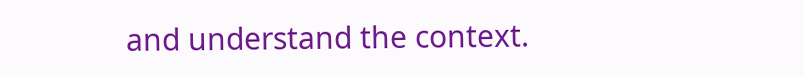and understand the context.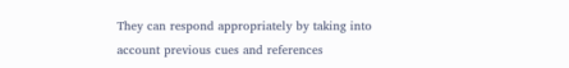They can respond appropriately by taking into account previous cues and references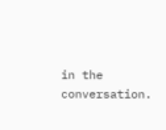in the conversation.